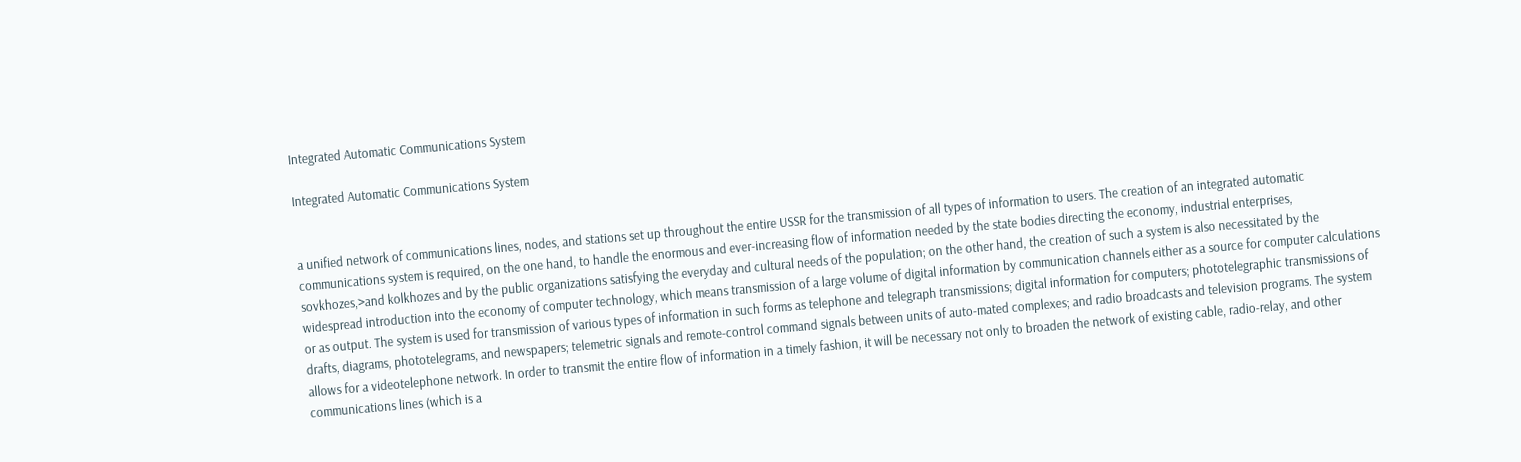Integrated Automatic Communications System

Integrated Automatic Communications System


a unified network of communications lines, nodes, and stations set up throughout the entire USSR for the transmission of all types of information to users. The creation of an integrated automatic communications system is required, on the one hand, to handle the enormous and ever-increasing flow of information needed by the state bodies directing the economy, industrial enterprises, sovkhozes,>and kolkhozes and by the public organizations satisfying the everyday and cultural needs of the population; on the other hand, the creation of such a system is also necessitated by the widespread introduction into the economy of computer technology, which means transmission of a large volume of digital information by communication channels either as a source for computer calculations or as output. The system is used for transmission of various types of information in such forms as telephone and telegraph transmissions; digital information for computers; phototelegraphic transmissions of drafts, diagrams, phototelegrams, and newspapers; telemetric signals and remote-control command signals between units of auto-mated complexes; and radio broadcasts and television programs. The system allows for a videotelephone network. In order to transmit the entire flow of information in a timely fashion, it will be necessary not only to broaden the network of existing cable, radio-relay, and other communications lines (which is a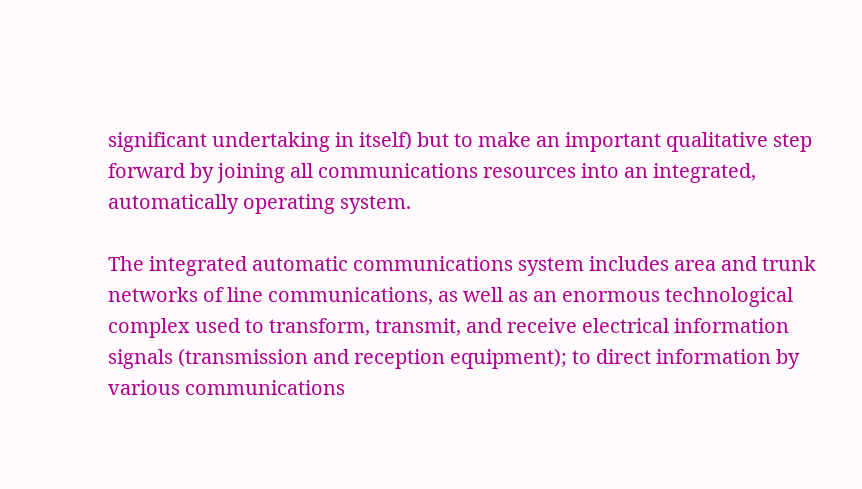significant undertaking in itself) but to make an important qualitative step forward by joining all communications resources into an integrated, automatically operating system.

The integrated automatic communications system includes area and trunk networks of line communications, as well as an enormous technological complex used to transform, transmit, and receive electrical information signals (transmission and reception equipment); to direct information by various communications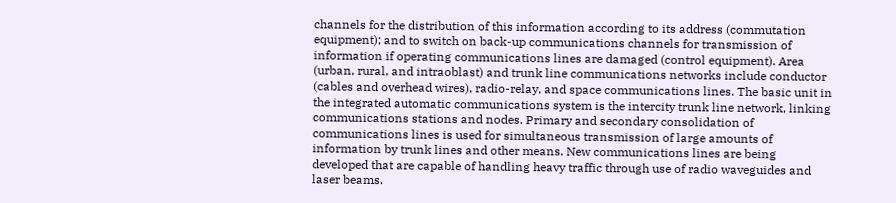channels for the distribution of this information according to its address (commutation equipment); and to switch on back-up communications channels for transmission of information if operating communications lines are damaged (control equipment). Area (urban, rural, and intraoblast) and trunk line communications networks include conductor (cables and overhead wires), radio-relay, and space communications lines. The basic unit in the integrated automatic communications system is the intercity trunk line network, linking communications stations and nodes. Primary and secondary consolidation of communications lines is used for simultaneous transmission of large amounts of information by trunk lines and other means. New communications lines are being developed that are capable of handling heavy traffic through use of radio waveguides and laser beams.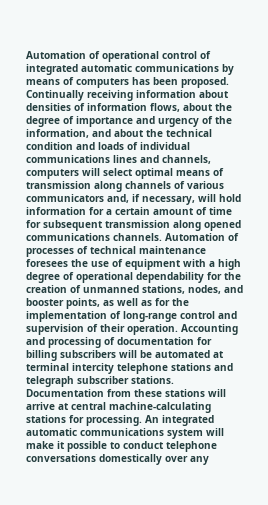Automation of operational control of integrated automatic communications by means of computers has been proposed. Continually receiving information about densities of information flows, about the degree of importance and urgency of the information, and about the technical condition and loads of individual communications lines and channels, computers will select optimal means of transmission along channels of various communicators and, if necessary, will hold information for a certain amount of time for subsequent transmission along opened communications channels. Automation of processes of technical maintenance foresees the use of equipment with a high degree of operational dependability for the creation of unmanned stations, nodes, and booster points, as well as for the implementation of long-range control and supervision of their operation. Accounting and processing of documentation for billing subscribers will be automated at terminal intercity telephone stations and telegraph subscriber stations. Documentation from these stations will arrive at central machine-calculating stations for processing. An integrated automatic communications system will make it possible to conduct telephone conversations domestically over any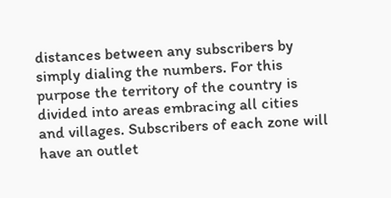distances between any subscribers by simply dialing the numbers. For this purpose the territory of the country is divided into areas embracing all cities and villages. Subscribers of each zone will have an outlet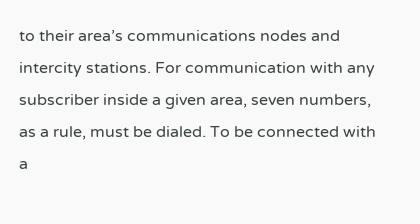to their area’s communications nodes and intercity stations. For communication with any subscriber inside a given area, seven numbers, as a rule, must be dialed. To be connected with a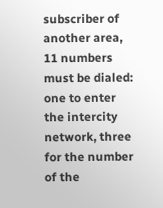subscriber of another area, 11 numbers must be dialed: one to enter the intercity network, three for the number of the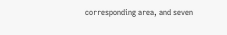corresponding area, and seven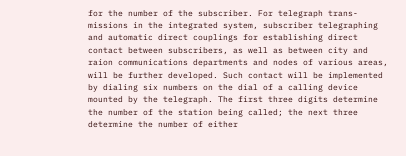for the number of the subscriber. For telegraph trans-missions in the integrated system, subscriber telegraphing and automatic direct couplings for establishing direct contact between subscribers, as well as between city and raion communications departments and nodes of various areas, will be further developed. Such contact will be implemented by dialing six numbers on the dial of a calling device mounted by the telegraph. The first three digits determine the number of the station being called; the next three determine the number of either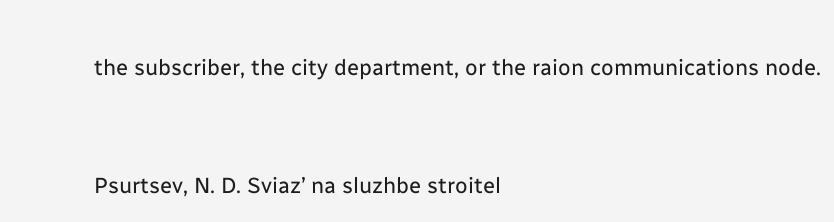the subscriber, the city department, or the raion communications node.


Psurtsev, N. D. Sviaz’ na sluzhbe stroitel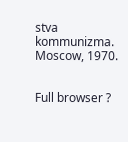stva kommunizma. Moscow, 1970.


Full browser ?